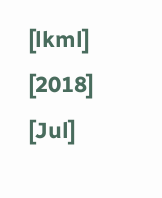[lkml]   [2018]   [Jul]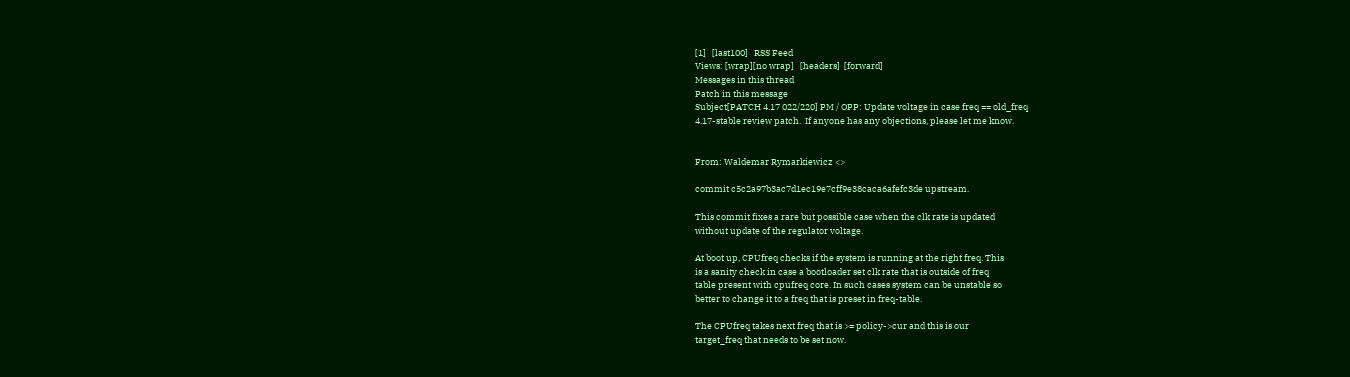[1]   [last100]   RSS Feed
Views: [wrap][no wrap]   [headers]  [forward]
Messages in this thread
Patch in this message
Subject[PATCH 4.17 022/220] PM / OPP: Update voltage in case freq == old_freq
4.17-stable review patch.  If anyone has any objections, please let me know.


From: Waldemar Rymarkiewicz <>

commit c5c2a97b3ac7d1ec19e7cff9e38caca6afefc3de upstream.

This commit fixes a rare but possible case when the clk rate is updated
without update of the regulator voltage.

At boot up, CPUfreq checks if the system is running at the right freq. This
is a sanity check in case a bootloader set clk rate that is outside of freq
table present with cpufreq core. In such cases system can be unstable so
better to change it to a freq that is preset in freq-table.

The CPUfreq takes next freq that is >= policy->cur and this is our
target_freq that needs to be set now.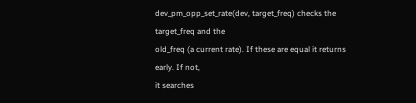dev_pm_opp_set_rate(dev, target_freq) checks the target_freq and the
old_freq (a current rate). If these are equal it returns early. If not,
it searches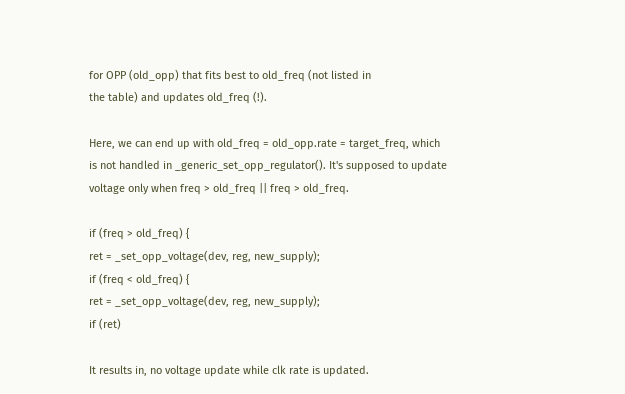for OPP (old_opp) that fits best to old_freq (not listed in
the table) and updates old_freq (!).

Here, we can end up with old_freq = old_opp.rate = target_freq, which
is not handled in _generic_set_opp_regulator(). It's supposed to update
voltage only when freq > old_freq || freq > old_freq.

if (freq > old_freq) {
ret = _set_opp_voltage(dev, reg, new_supply);
if (freq < old_freq) {
ret = _set_opp_voltage(dev, reg, new_supply);
if (ret)

It results in, no voltage update while clk rate is updated.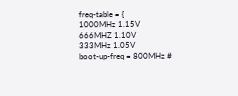freq-table = {
1000MHz 1.15V
666MHZ 1.10V
333MHz 1.05V
boot-up-freq = 800MHz #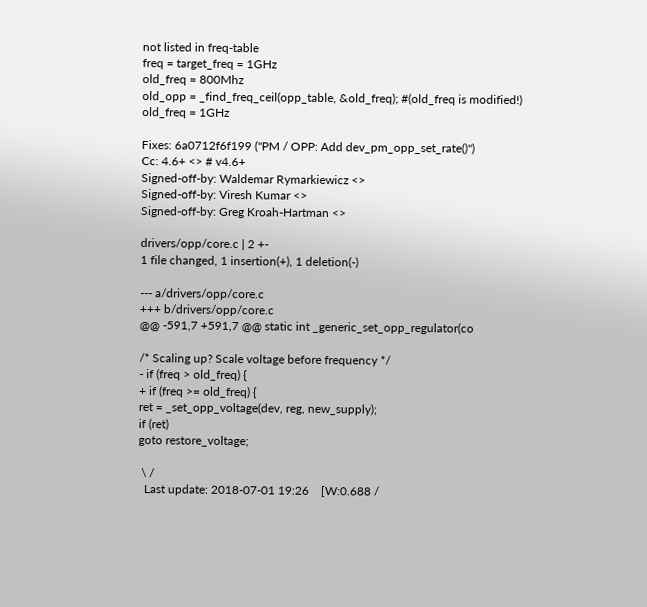not listed in freq-table
freq = target_freq = 1GHz
old_freq = 800Mhz
old_opp = _find_freq_ceil(opp_table, &old_freq); #(old_freq is modified!)
old_freq = 1GHz

Fixes: 6a0712f6f199 ("PM / OPP: Add dev_pm_opp_set_rate()")
Cc: 4.6+ <> # v4.6+
Signed-off-by: Waldemar Rymarkiewicz <>
Signed-off-by: Viresh Kumar <>
Signed-off-by: Greg Kroah-Hartman <>

drivers/opp/core.c | 2 +-
1 file changed, 1 insertion(+), 1 deletion(-)

--- a/drivers/opp/core.c
+++ b/drivers/opp/core.c
@@ -591,7 +591,7 @@ static int _generic_set_opp_regulator(co

/* Scaling up? Scale voltage before frequency */
- if (freq > old_freq) {
+ if (freq >= old_freq) {
ret = _set_opp_voltage(dev, reg, new_supply);
if (ret)
goto restore_voltage;

 \ /
  Last update: 2018-07-01 19:26    [W:0.688 /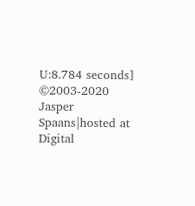U:8.784 seconds]
©2003-2020 Jasper Spaans|hosted at Digital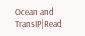Ocean and TransIP|Read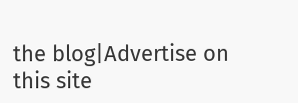the blog|Advertise on this site